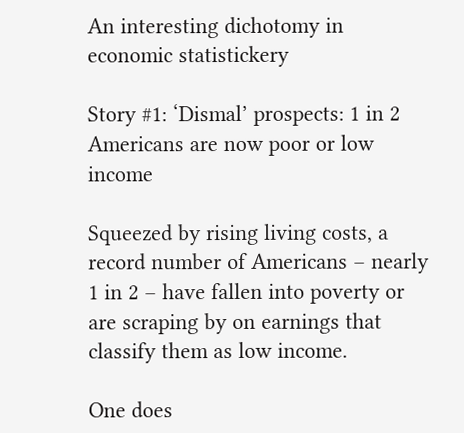An interesting dichotomy in economic statistickery

Story #1: ‘Dismal’ prospects: 1 in 2 Americans are now poor or low income

Squeezed by rising living costs, a record number of Americans – nearly 1 in 2 – have fallen into poverty or are scraping by on earnings that classify them as low income.

One does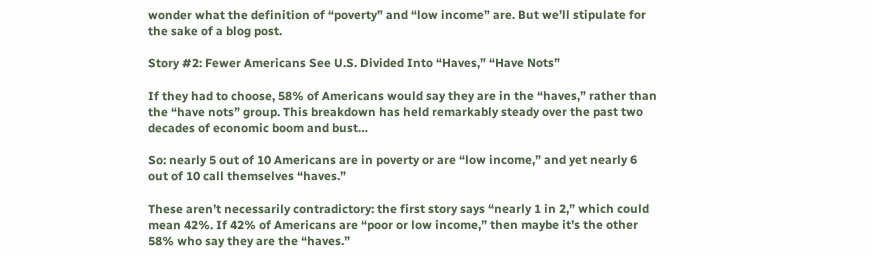wonder what the definition of “poverty” and “low income” are. But we’ll stipulate for the sake of a blog post.

Story #2: Fewer Americans See U.S. Divided Into “Haves,” “Have Nots”

If they had to choose, 58% of Americans would say they are in the “haves,” rather than the “have nots” group. This breakdown has held remarkably steady over the past two decades of economic boom and bust…

So: nearly 5 out of 10 Americans are in poverty or are “low income,” and yet nearly 6 out of 10 call themselves “haves.”

These aren’t necessarily contradictory: the first story says “nearly 1 in 2,” which could mean 42%. If 42% of Americans are “poor or low income,” then maybe it’s the other 58% who say they are the “haves.”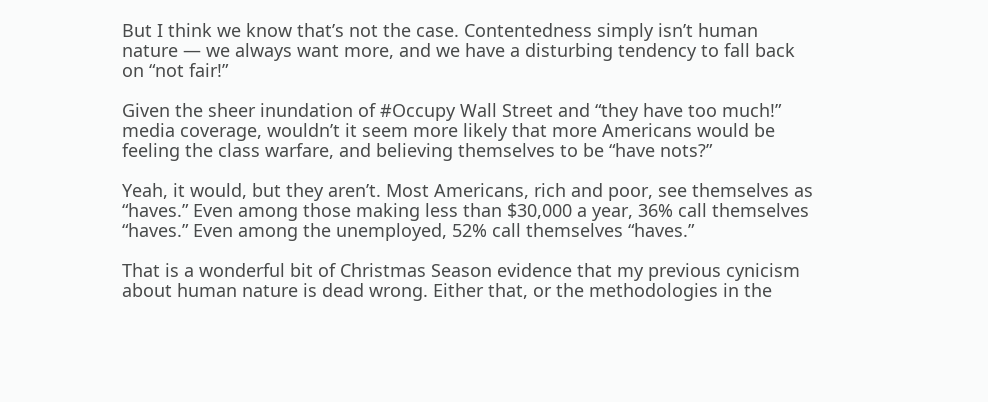But I think we know that’s not the case. Contentedness simply isn’t human nature — we always want more, and we have a disturbing tendency to fall back on “not fair!”

Given the sheer inundation of #Occupy Wall Street and “they have too much!” media coverage, wouldn’t it seem more likely that more Americans would be feeling the class warfare, and believing themselves to be “have nots?”

Yeah, it would, but they aren’t. Most Americans, rich and poor, see themselves as “haves.” Even among those making less than $30,000 a year, 36% call themselves “haves.” Even among the unemployed, 52% call themselves “haves.”

That is a wonderful bit of Christmas Season evidence that my previous cynicism about human nature is dead wrong. Either that, or the methodologies in the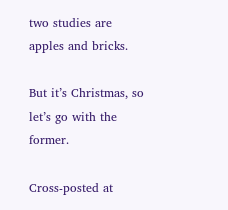two studies are apples and bricks.

But it’s Christmas, so let’s go with the former.

Cross-posted at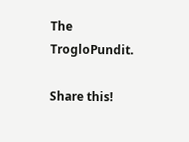The TrogloPundit.

Share this!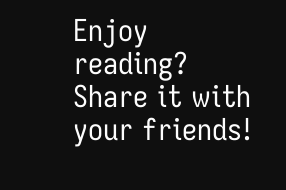Enjoy reading? Share it with your friends!